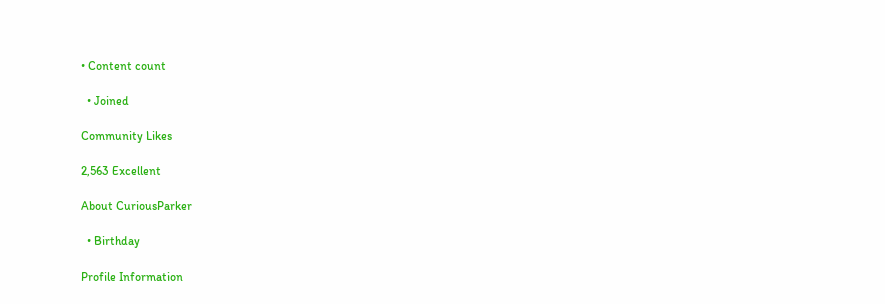• Content count

  • Joined

Community Likes

2,563 Excellent

About CuriousParker

  • Birthday

Profile Information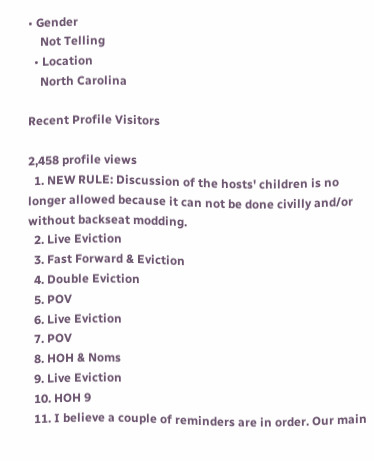• Gender
    Not Telling
  • Location
    North Carolina

Recent Profile Visitors

2,458 profile views
  1. NEW RULE: Discussion of the hosts' children is no longer allowed because it can not be done civilly and/or without backseat modding.
  2. Live Eviction
  3. Fast Forward & Eviction
  4. Double Eviction
  5. POV
  6. Live Eviction
  7. POV
  8. HOH & Noms
  9. Live Eviction
  10. HOH 9
  11. I believe a couple of reminders are in order. Our main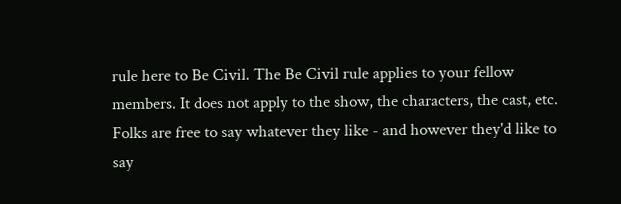rule here to Be Civil. The Be Civil rule applies to your fellow members. It does not apply to the show, the characters, the cast, etc. Folks are free to say whatever they like - and however they'd like to say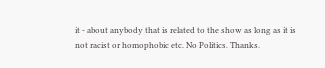it - about anybody that is related to the show as long as it is not racist or homophobic etc. No Politics. Thanks.